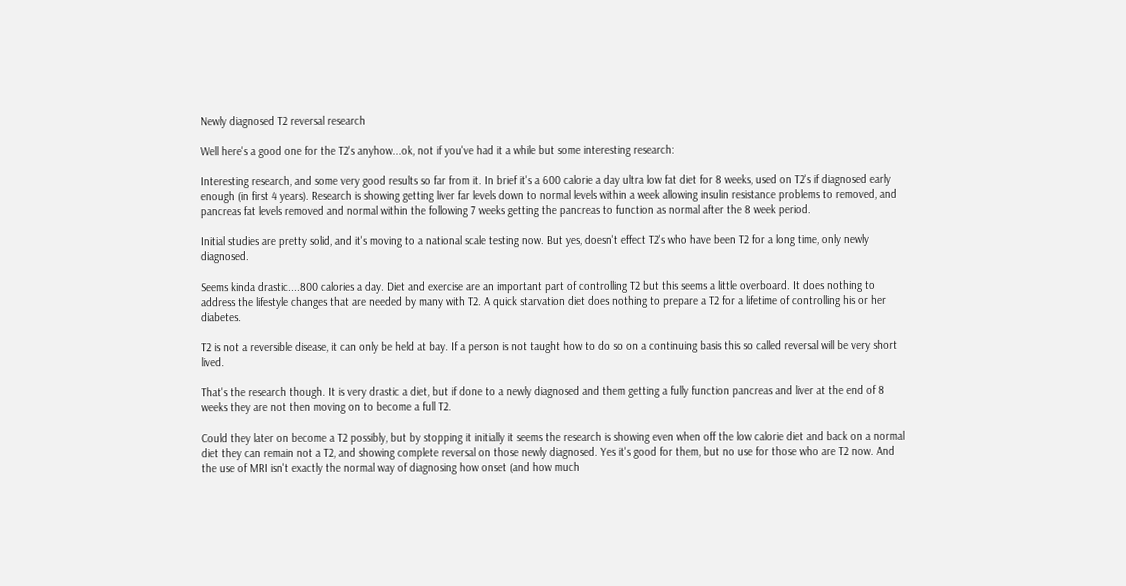Newly diagnosed T2 reversal research

Well here's a good one for the T2's anyhow...ok, not if you've had it a while but some interesting research:

Interesting research, and some very good results so far from it. In brief it's a 600 calorie a day ultra low fat diet for 8 weeks, used on T2's if diagnosed early enough (in first 4 years). Research is showing getting liver far levels down to normal levels within a week allowing insulin resistance problems to removed, and pancreas fat levels removed and normal within the following 7 weeks getting the pancreas to function as normal after the 8 week period.

Initial studies are pretty solid, and it's moving to a national scale testing now. But yes, doesn't effect T2's who have been T2 for a long time, only newly diagnosed.

Seems kinda drastic....800 calories a day. Diet and exercise are an important part of controlling T2 but this seems a little overboard. It does nothing to address the lifestyle changes that are needed by many with T2. A quick starvation diet does nothing to prepare a T2 for a lifetime of controlling his or her diabetes.

T2 is not a reversible disease, it can only be held at bay. If a person is not taught how to do so on a continuing basis this so called reversal will be very short lived.

That's the research though. It is very drastic a diet, but if done to a newly diagnosed and them getting a fully function pancreas and liver at the end of 8 weeks they are not then moving on to become a full T2.

Could they later on become a T2 possibly, but by stopping it initially it seems the research is showing even when off the low calorie diet and back on a normal diet they can remain not a T2, and showing complete reversal on those newly diagnosed. Yes it's good for them, but no use for those who are T2 now. And the use of MRI isn't exactly the normal way of diagnosing how onset (and how much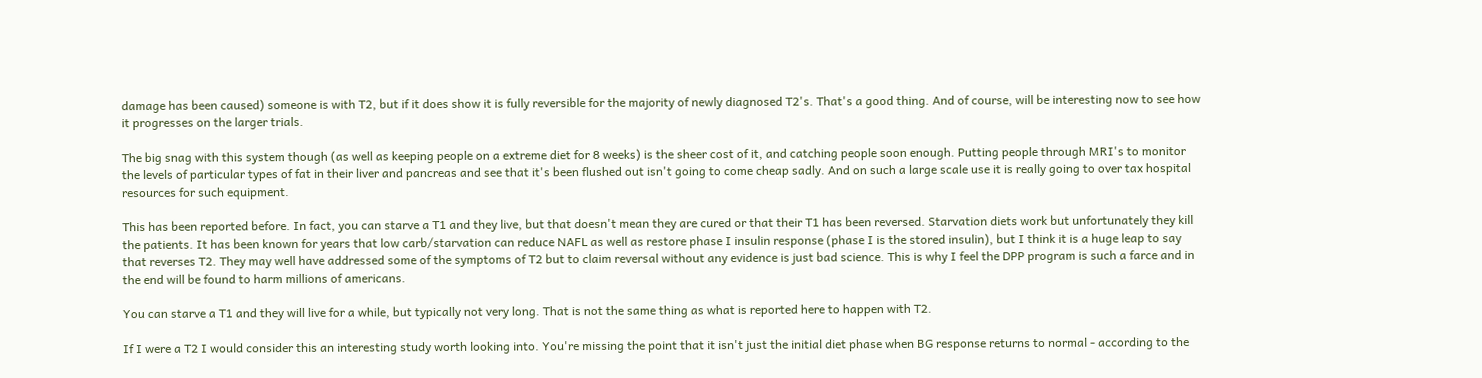damage has been caused) someone is with T2, but if it does show it is fully reversible for the majority of newly diagnosed T2's. That's a good thing. And of course, will be interesting now to see how it progresses on the larger trials.

The big snag with this system though (as well as keeping people on a extreme diet for 8 weeks) is the sheer cost of it, and catching people soon enough. Putting people through MRI's to monitor the levels of particular types of fat in their liver and pancreas and see that it's been flushed out isn't going to come cheap sadly. And on such a large scale use it is really going to over tax hospital resources for such equipment.

This has been reported before. In fact, you can starve a T1 and they live, but that doesn't mean they are cured or that their T1 has been reversed. Starvation diets work but unfortunately they kill the patients. It has been known for years that low carb/starvation can reduce NAFL as well as restore phase I insulin response (phase I is the stored insulin), but I think it is a huge leap to say that reverses T2. They may well have addressed some of the symptoms of T2 but to claim reversal without any evidence is just bad science. This is why I feel the DPP program is such a farce and in the end will be found to harm millions of americans.

You can starve a T1 and they will live for a while, but typically not very long. That is not the same thing as what is reported here to happen with T2.

If I were a T2 I would consider this an interesting study worth looking into. You're missing the point that it isn't just the initial diet phase when BG response returns to normal - according to the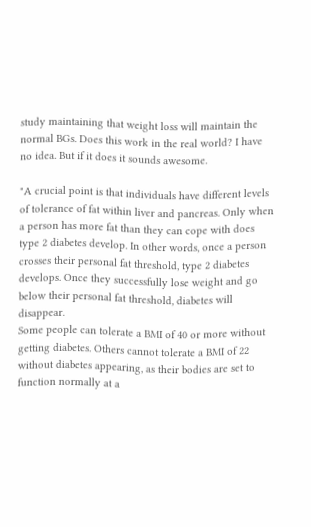study maintaining that weight loss will maintain the normal BGs. Does this work in the real world? I have no idea. But if it does it sounds awesome.

"A crucial point is that individuals have different levels of tolerance of fat within liver and pancreas. Only when a person has more fat than they can cope with does type 2 diabetes develop. In other words, once a person crosses their personal fat threshold, type 2 diabetes develops. Once they successfully lose weight and go below their personal fat threshold, diabetes will disappear.
Some people can tolerate a BMI of 40 or more without getting diabetes. Others cannot tolerate a BMI of 22 without diabetes appearing, as their bodies are set to function normally at a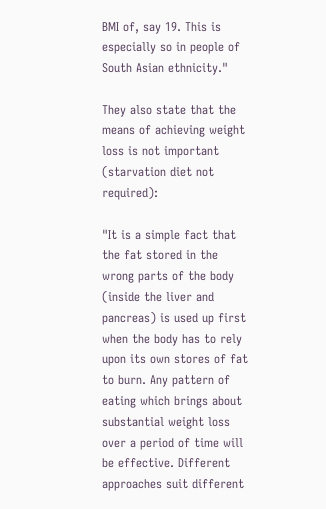BMI of, say 19. This is especially so in people of South Asian ethnicity."

They also state that the means of achieving weight loss is not important (starvation diet not required):

"It is a simple fact that the fat stored in the wrong parts of the body (inside the liver and pancreas) is used up first when the body has to rely upon its own stores of fat to burn. Any pattern of eating which brings about substantial weight loss over a period of time will be effective. Different approaches suit different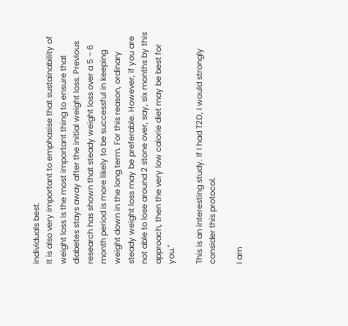individuals best.
It is also very important to emphasise that sustainability of weight loss is the most important thing to ensure that diabetes stays away after the initial weight loss. Previous research has shown that steady weight loss over a 5 – 6 month period is more likely to be successful in keeping weight down in the long term. For this reason, ordinary steady weight loss may be preferable. However, if you are not able to lose around 2 stone over, say, six months by this approach, then the very low calorie diet may be best for you."

This is an interesting study. If I had T2D, I would strongly consider this protocol.

I am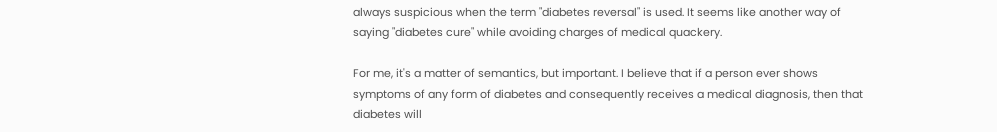always suspicious when the term "diabetes reversal" is used. It seems like another way of saying "diabetes cure" while avoiding charges of medical quackery.

For me, it's a matter of semantics, but important. I believe that if a person ever shows symptoms of any form of diabetes and consequently receives a medical diagnosis, then that diabetes will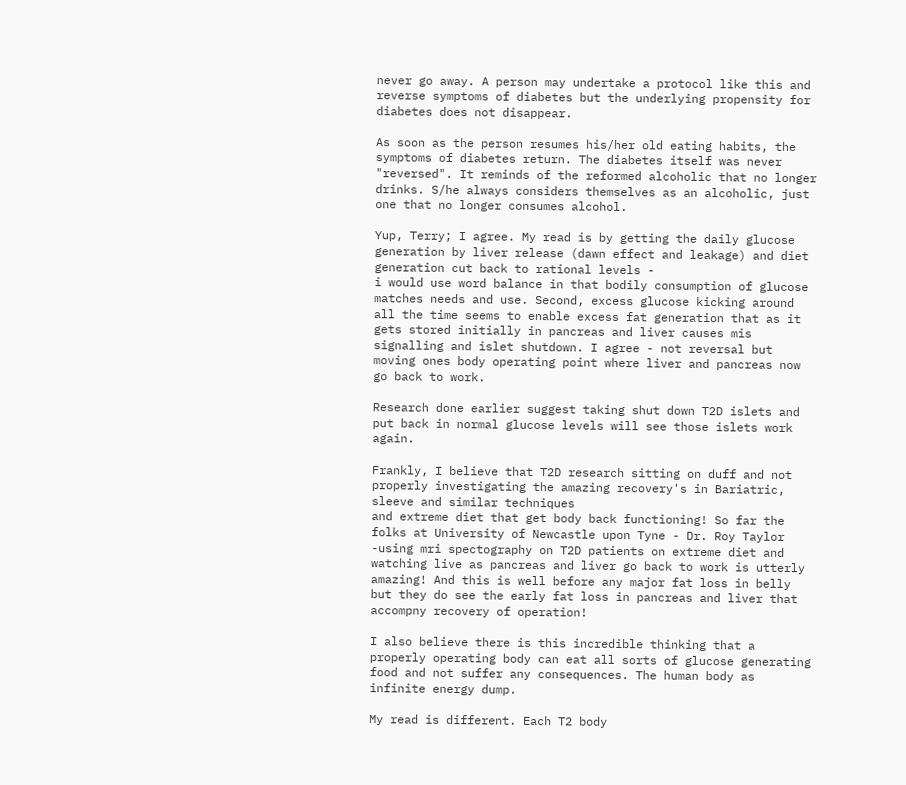never go away. A person may undertake a protocol like this and reverse symptoms of diabetes but the underlying propensity for diabetes does not disappear.

As soon as the person resumes his/her old eating habits, the symptoms of diabetes return. The diabetes itself was never "reversed". It reminds of the reformed alcoholic that no longer drinks. S/he always considers themselves as an alcoholic, just one that no longer consumes alcohol.

Yup, Terry; I agree. My read is by getting the daily glucose generation by liver release (dawn effect and leakage) and diet generation cut back to rational levels -
i would use word balance in that bodily consumption of glucose matches needs and use. Second, excess glucose kicking around all the time seems to enable excess fat generation that as it gets stored initially in pancreas and liver causes mis signalling and islet shutdown. I agree - not reversal but moving ones body operating point where liver and pancreas now go back to work.

Research done earlier suggest taking shut down T2D islets and put back in normal glucose levels will see those islets work again.

Frankly, I believe that T2D research sitting on duff and not properly investigating the amazing recovery's in Bariatric, sleeve and similar techniques
and extreme diet that get body back functioning! So far the folks at University of Newcastle upon Tyne - Dr. Roy Taylor -using mri spectography on T2D patients on extreme diet and watching live as pancreas and liver go back to work is utterly amazing! And this is well before any major fat loss in belly but they do see the early fat loss in pancreas and liver that accompny recovery of operation!

I also believe there is this incredible thinking that a properly operating body can eat all sorts of glucose generating food and not suffer any consequences. The human body as infinite energy dump.

My read is different. Each T2 body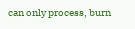can only process, burn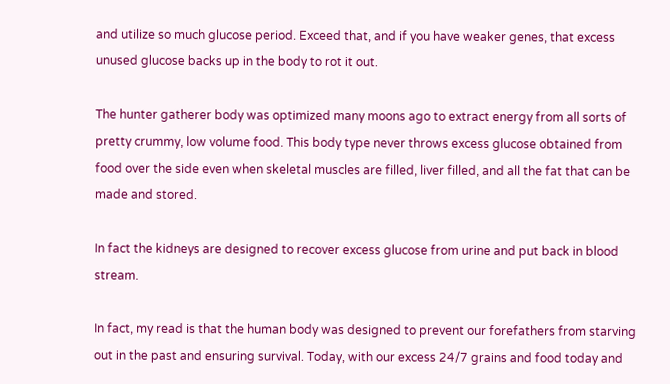and utilize so much glucose period. Exceed that, and if you have weaker genes, that excess unused glucose backs up in the body to rot it out.

The hunter gatherer body was optimized many moons ago to extract energy from all sorts of pretty crummy, low volume food. This body type never throws excess glucose obtained from food over the side even when skeletal muscles are filled, liver filled, and all the fat that can be made and stored.

In fact the kidneys are designed to recover excess glucose from urine and put back in blood stream.

In fact, my read is that the human body was designed to prevent our forefathers from starving out in the past and ensuring survival. Today, with our excess 24/7 grains and food today and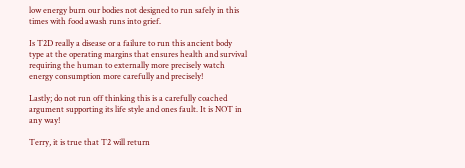low energy burn our bodies not designed to run safely in this times with food awash runs into grief.

Is T2D really a disease or a failure to run this ancient body type at the operating margins that ensures health and survival requiring the human to externally more precisely watch energy consumption more carefully and precisely!

Lastly; do not run off thinking this is a carefully coached argument supporting its life style and ones fault. It is NOT in any way!

Terry, it is true that T2 will return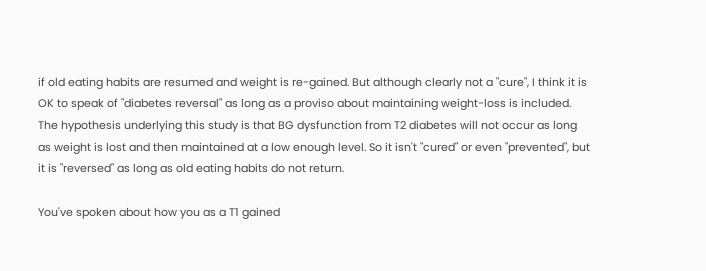if old eating habits are resumed and weight is re-gained. But although clearly not a "cure", I think it is OK to speak of "diabetes reversal" as long as a proviso about maintaining weight-loss is included. The hypothesis underlying this study is that BG dysfunction from T2 diabetes will not occur as long as weight is lost and then maintained at a low enough level. So it isn't "cured" or even "prevented", but it is "reversed" as long as old eating habits do not return.

You've spoken about how you as a T1 gained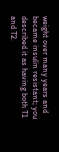weight over many years and became insulin resistant; you described it as having both T1 and T2.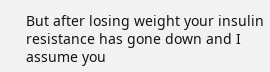But after losing weight your insulin resistance has gone down and I assume you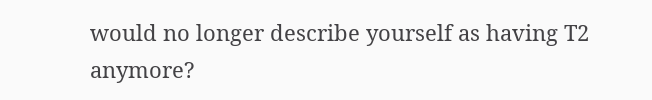would no longer describe yourself as having T2 anymore?